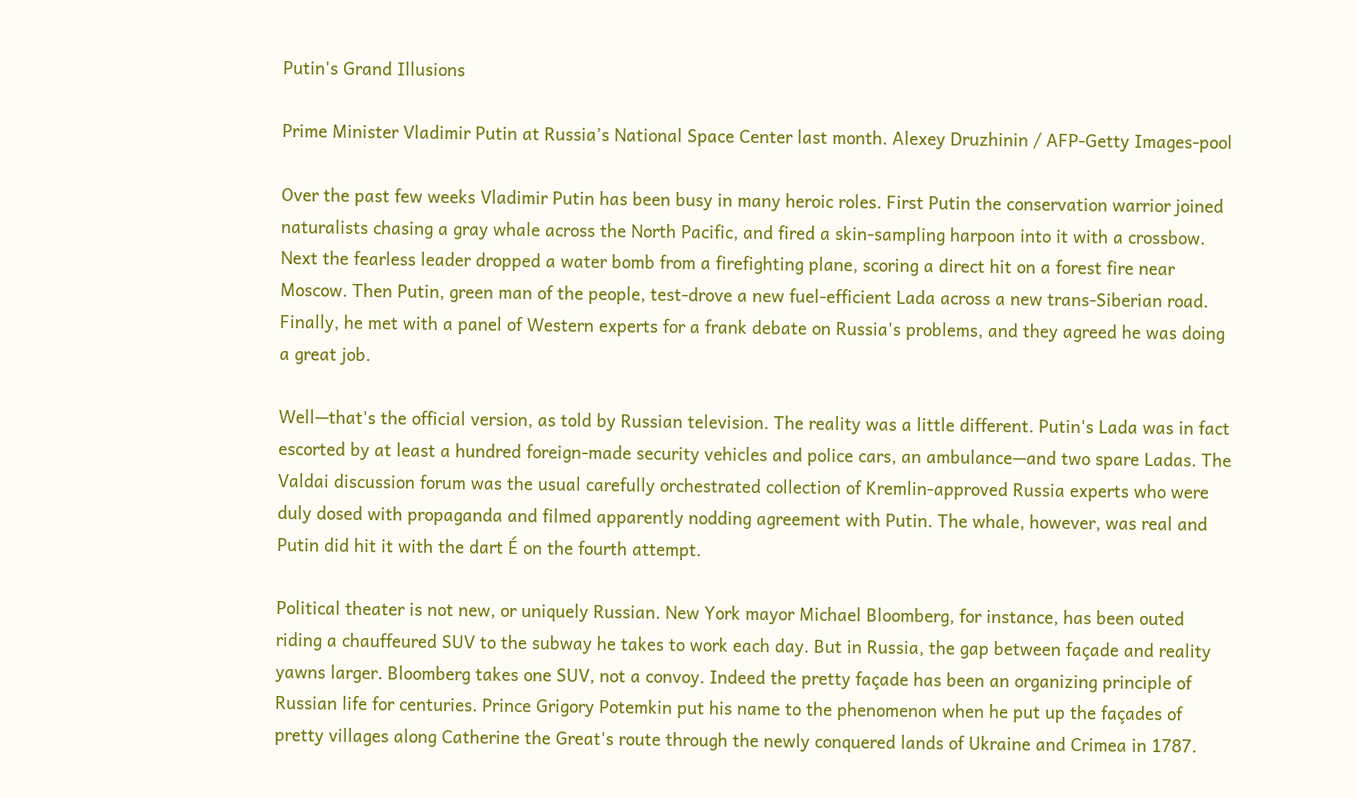Putin's Grand Illusions

Prime Minister Vladimir Putin at Russia’s National Space Center last month. Alexey Druzhinin / AFP-Getty Images-pool

Over the past few weeks Vladimir Putin has been busy in many heroic roles. First Putin the conservation warrior joined naturalists chasing a gray whale across the North Pacific, and fired a skin-sampling harpoon into it with a crossbow. Next the fearless leader dropped a water bomb from a firefighting plane, scoring a direct hit on a forest fire near Moscow. Then Putin, green man of the people, test-drove a new fuel-efficient Lada across a new trans-Siberian road. Finally, he met with a panel of Western experts for a frank debate on Russia's problems, and they agreed he was doing a great job.

Well—that's the official version, as told by Russian television. The reality was a little different. Putin's Lada was in fact escorted by at least a hundred foreign-made security vehicles and police cars, an ambulance—and two spare Ladas. The Valdai discussion forum was the usual carefully orchestrated collection of Kremlin-approved Russia experts who were duly dosed with propaganda and filmed apparently nodding agreement with Putin. The whale, however, was real and Putin did hit it with the dart É on the fourth attempt.

Political theater is not new, or uniquely Russian. New York mayor Michael Bloomberg, for instance, has been outed riding a chauffeured SUV to the subway he takes to work each day. But in Russia, the gap between façade and reality yawns larger. Bloomberg takes one SUV, not a convoy. Indeed the pretty façade has been an organizing principle of Russian life for centuries. Prince Grigory Potemkin put his name to the phenomenon when he put up the façades of pretty villages along Catherine the Great's route through the newly conquered lands of Ukraine and Crimea in 1787.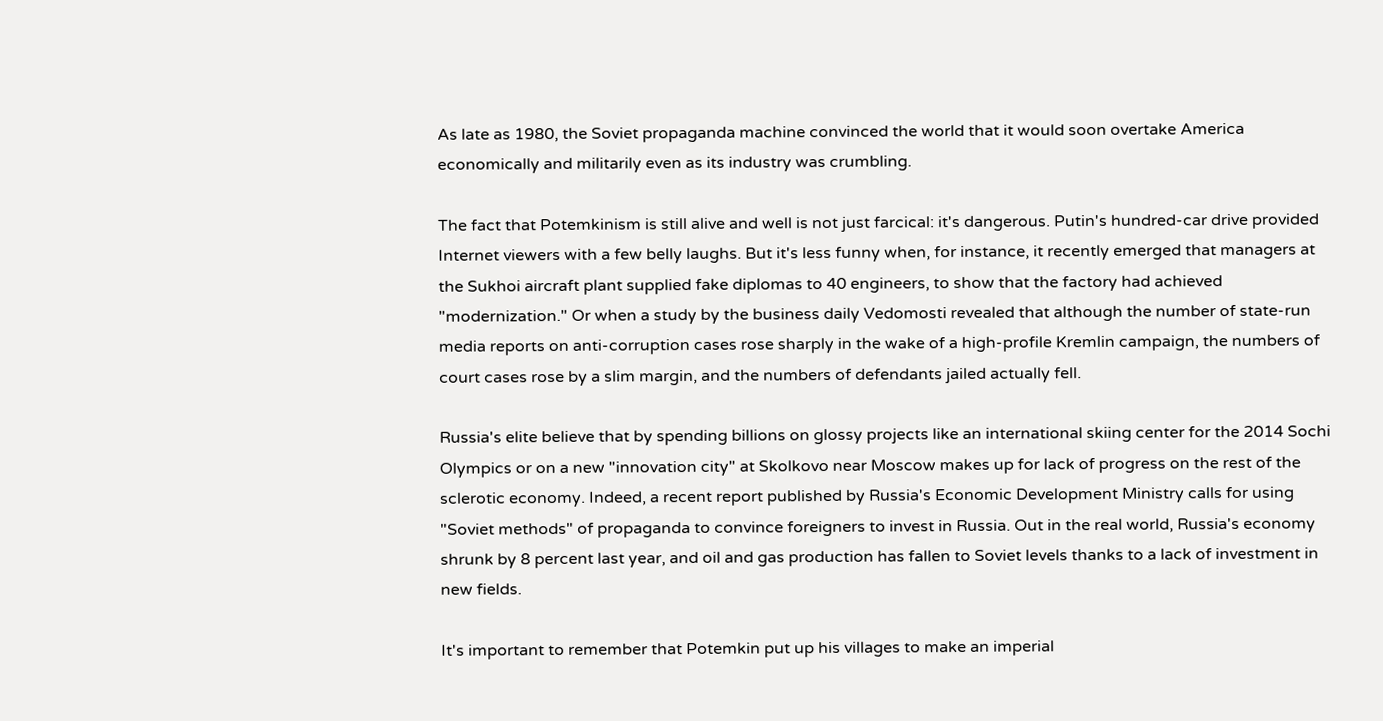As late as 1980, the Soviet propaganda machine convinced the world that it would soon overtake America economically and militarily even as its industry was crumbling.

The fact that Potemkinism is still alive and well is not just farcical: it's dangerous. Putin's hundred-car drive provided Internet viewers with a few belly laughs. But it's less funny when, for instance, it recently emerged that managers at the Sukhoi aircraft plant supplied fake diplomas to 40 engineers, to show that the factory had achieved "modernization." Or when a study by the business daily Vedomosti revealed that although the number of state-run media reports on anti-corruption cases rose sharply in the wake of a high-profile Kremlin campaign, the numbers of court cases rose by a slim margin, and the numbers of defendants jailed actually fell.

Russia's elite believe that by spending billions on glossy projects like an international skiing center for the 2014 Sochi Olympics or on a new "innovation city" at Skolkovo near Moscow makes up for lack of progress on the rest of the sclerotic economy. Indeed, a recent report published by Russia's Economic Development Ministry calls for using "Soviet methods" of propaganda to convince foreigners to invest in Russia. Out in the real world, Russia's economy shrunk by 8 percent last year, and oil and gas production has fallen to Soviet levels thanks to a lack of investment in new fields.

It's important to remember that Potemkin put up his villages to make an imperial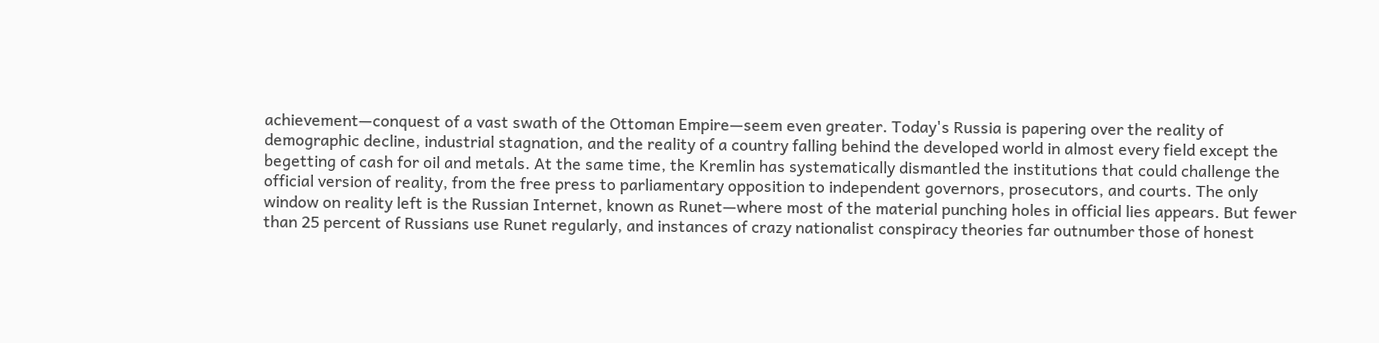achievement—conquest of a vast swath of the Ottoman Empire—seem even greater. Today's Russia is papering over the reality of demographic decline, industrial stagnation, and the reality of a country falling behind the developed world in almost every field except the begetting of cash for oil and metals. At the same time, the Kremlin has systematically dismantled the institutions that could challenge the official version of reality, from the free press to parliamentary opposition to independent governors, prosecutors, and courts. The only window on reality left is the Russian Internet, known as Runet—where most of the material punching holes in official lies appears. But fewer than 25 percent of Russians use Runet regularly, and instances of crazy nationalist conspiracy theories far outnumber those of honest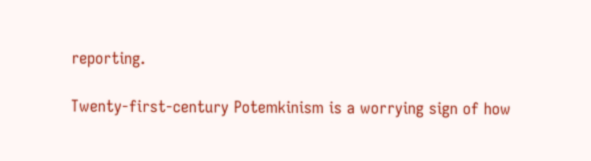reporting.

Twenty-first-century Potemkinism is a worrying sign of how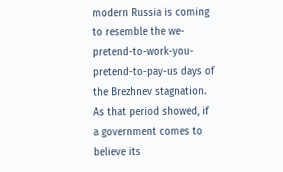modern Russia is coming to resemble the we-pretend-to-work-you-pretend-to-pay-us days of the Brezhnev stagnation. As that period showed, if a government comes to believe its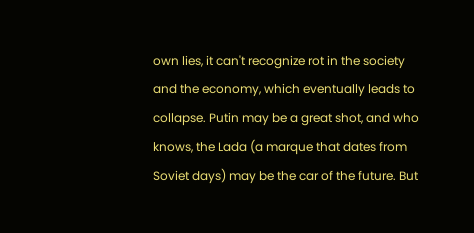own lies, it can't recognize rot in the society and the economy, which eventually leads to collapse. Putin may be a great shot, and who knows, the Lada (a marque that dates from Soviet days) may be the car of the future. But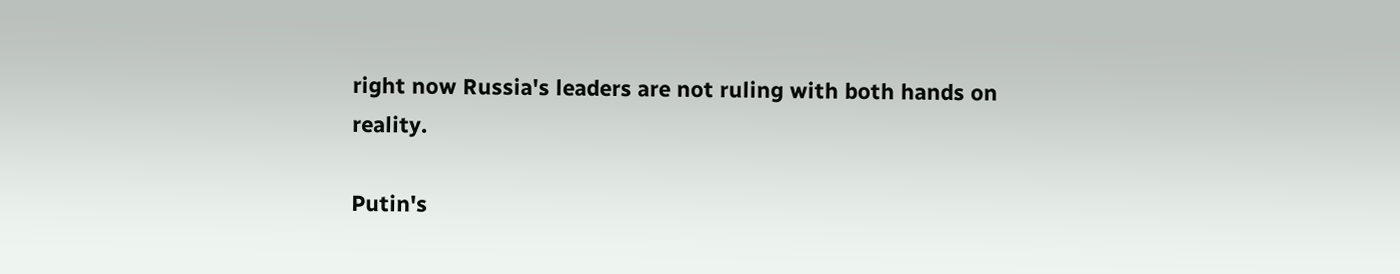right now Russia's leaders are not ruling with both hands on reality.

Putin's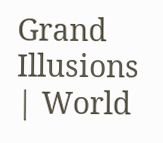Grand Illusions | World